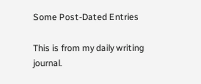Some Post-Dated Entries

This is from my daily writing journal.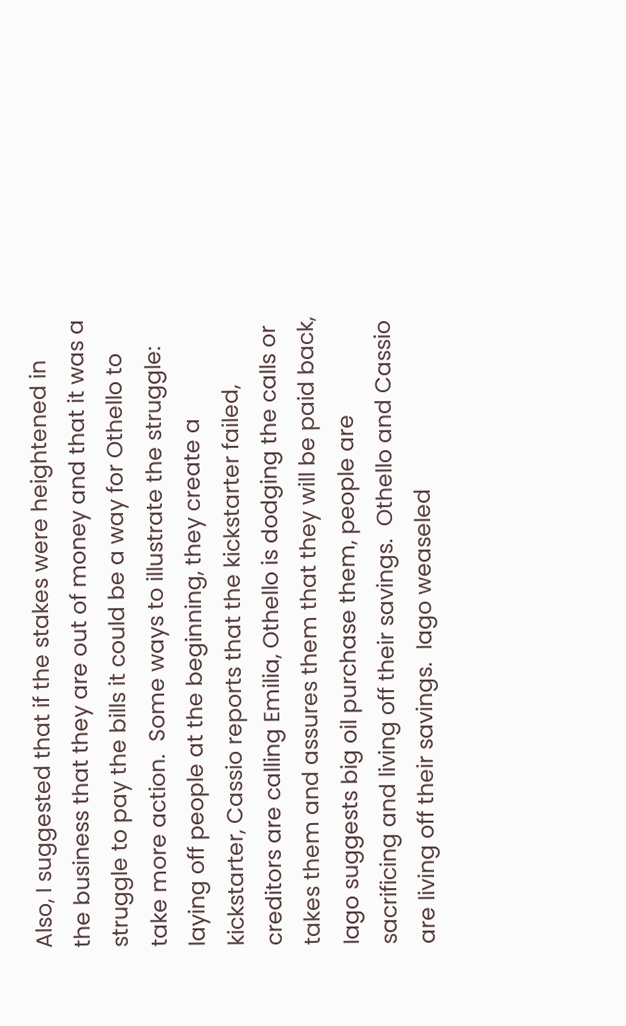Also, I suggested that if the stakes were heightened in the business that they are out of money and that it was a struggle to pay the bills it could be a way for Othello to take more action.  Some ways to illustrate the struggle:  laying off people at the beginning, they create a kickstarter, Cassio reports that the kickstarter failed, creditors are calling Emilia, Othello is dodging the calls or takes them and assures them that they will be paid back, Iago suggests big oil purchase them, people are sacrificing and living off their savings.  Othello and Cassio are living off their savings.  Iago weaseled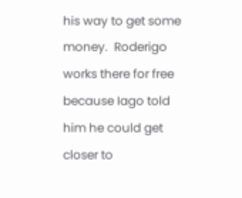his way to get some money.  Roderigo works there for free because Iago told him he could get closer to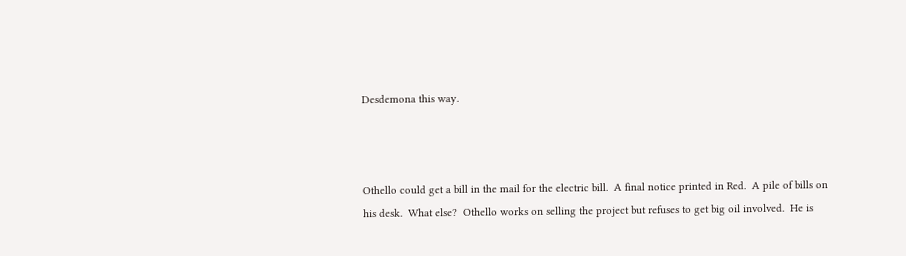Desdemona this way.



Othello could get a bill in the mail for the electric bill.  A final notice printed in Red.  A pile of bills on his desk.  What else?  Othello works on selling the project but refuses to get big oil involved.  He is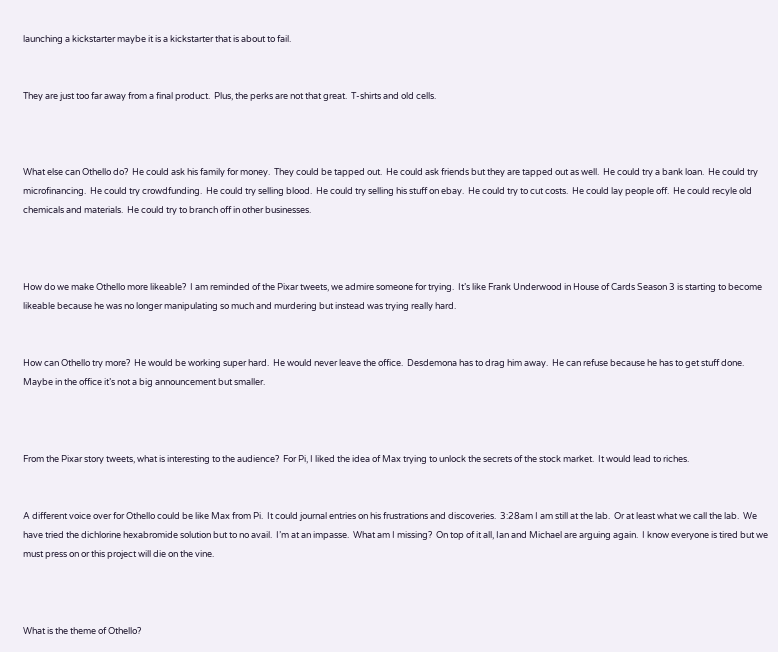launching a kickstarter maybe it is a kickstarter that is about to fail.


They are just too far away from a final product.  Plus, the perks are not that great.  T-shirts and old cells.



What else can Othello do?  He could ask his family for money.  They could be tapped out.  He could ask friends but they are tapped out as well.  He could try a bank loan.  He could try microfinancing.  He could try crowdfunding.  He could try selling blood.  He could try selling his stuff on ebay.  He could try to cut costs.  He could lay people off.  He could recyle old chemicals and materials.  He could try to branch off in other businesses.



How do we make Othello more likeable?  I am reminded of the Pixar tweets, we admire someone for trying.  It’s like Frank Underwood in House of Cards Season 3 is starting to become likeable because he was no longer manipulating so much and murdering but instead was trying really hard.


How can Othello try more?  He would be working super hard.  He would never leave the office.  Desdemona has to drag him away.  He can refuse because he has to get stuff done.  Maybe in the office it’s not a big announcement but smaller.



From the Pixar story tweets, what is interesting to the audience?  For Pi, I liked the idea of Max trying to unlock the secrets of the stock market.  It would lead to riches.


A different voice over for Othello could be like Max from Pi.  It could journal entries on his frustrations and discoveries.  3:28am I am still at the lab.  Or at least what we call the lab.  We have tried the dichlorine hexabromide solution but to no avail.  I’m at an impasse.  What am I missing?  On top of it all, Ian and Michael are arguing again.  I know everyone is tired but we must press on or this project will die on the vine.



What is the theme of Othello?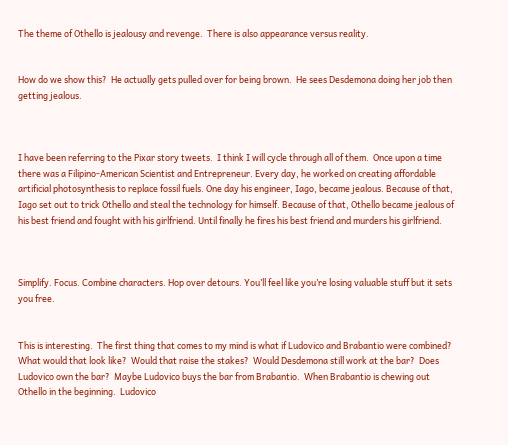The theme of Othello is jealousy and revenge.  There is also appearance versus reality.


How do we show this?  He actually gets pulled over for being brown.  He sees Desdemona doing her job then getting jealous.



I have been referring to the Pixar story tweets.  I think I will cycle through all of them.  Once upon a time there was a Filipino-American Scientist and Entrepreneur. Every day, he worked on creating affordable artificial photosynthesis to replace fossil fuels. One day his engineer, Iago, became jealous. Because of that, Iago set out to trick Othello and steal the technology for himself. Because of that, Othello became jealous of his best friend and fought with his girlfriend. Until finally he fires his best friend and murders his girlfriend.



Simplify. Focus. Combine characters. Hop over detours. You’ll feel like you’re losing valuable stuff but it sets you free.


This is interesting.  The first thing that comes to my mind is what if Ludovico and Brabantio were combined?  What would that look like?  Would that raise the stakes?  Would Desdemona still work at the bar?  Does Ludovico own the bar?  Maybe Ludovico buys the bar from Brabantio.  When Brabantio is chewing out Othello in the beginning.  Ludovico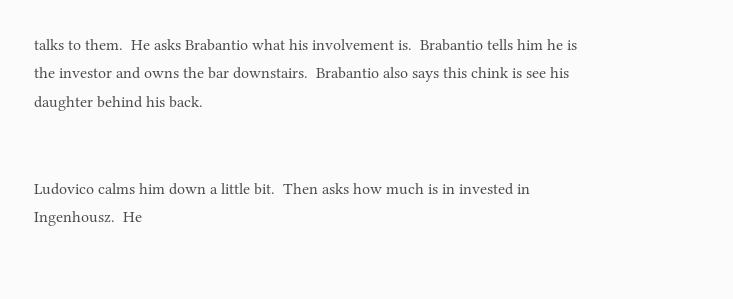talks to them.  He asks Brabantio what his involvement is.  Brabantio tells him he is the investor and owns the bar downstairs.  Brabantio also says this chink is see his daughter behind his back.


Ludovico calms him down a little bit.  Then asks how much is in invested in Ingenhousz.  He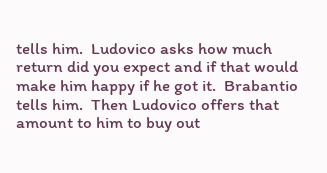tells him.  Ludovico asks how much return did you expect and if that would make him happy if he got it.  Brabantio tells him.  Then Ludovico offers that amount to him to buy out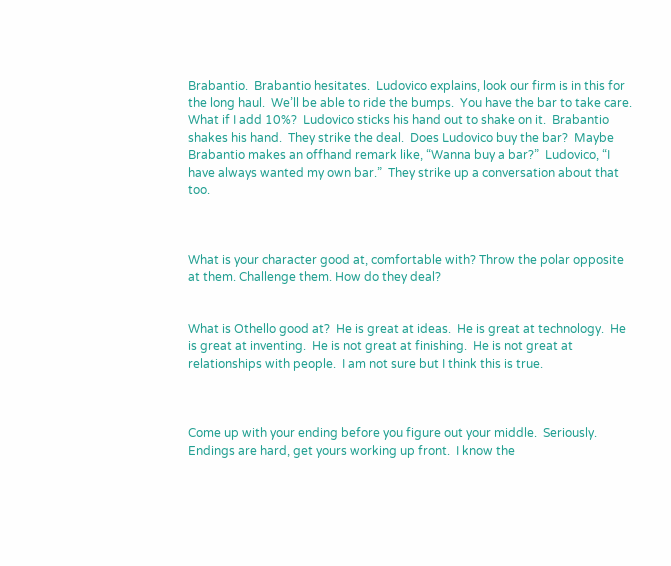Brabantio.  Brabantio hesitates.  Ludovico explains, look our firm is in this for the long haul.  We’ll be able to ride the bumps.  You have the bar to take care.  What if I add 10%?  Ludovico sticks his hand out to shake on it.  Brabantio shakes his hand.  They strike the deal.  Does Ludovico buy the bar?  Maybe Brabantio makes an offhand remark like, “Wanna buy a bar?”  Ludovico, “I have always wanted my own bar.”  They strike up a conversation about that too.



What is your character good at, comfortable with? Throw the polar opposite at them. Challenge them. How do they deal?


What is Othello good at?  He is great at ideas.  He is great at technology.  He is great at inventing.  He is not great at finishing.  He is not great at relationships with people.  I am not sure but I think this is true.



Come up with your ending before you figure out your middle.  Seriously.  Endings are hard, get yours working up front.  I know the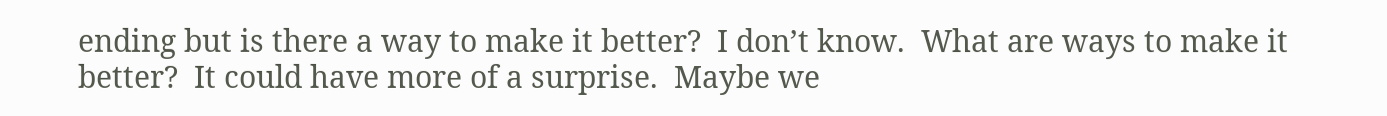ending but is there a way to make it better?  I don’t know.  What are ways to make it better?  It could have more of a surprise.  Maybe we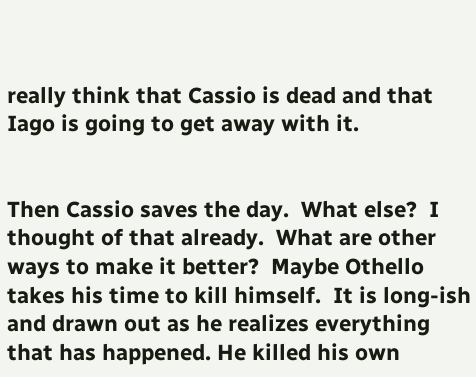really think that Cassio is dead and that Iago is going to get away with it.


Then Cassio saves the day.  What else?  I thought of that already.  What are other ways to make it better?  Maybe Othello takes his time to kill himself.  It is long-ish and drawn out as he realizes everything that has happened. He killed his own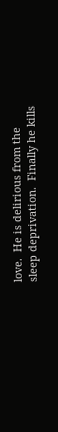love.  He is delirious from the sleep deprivation.  Finally he kills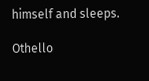himself and sleeps.

Othello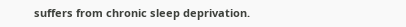suffers from chronic sleep deprivation.